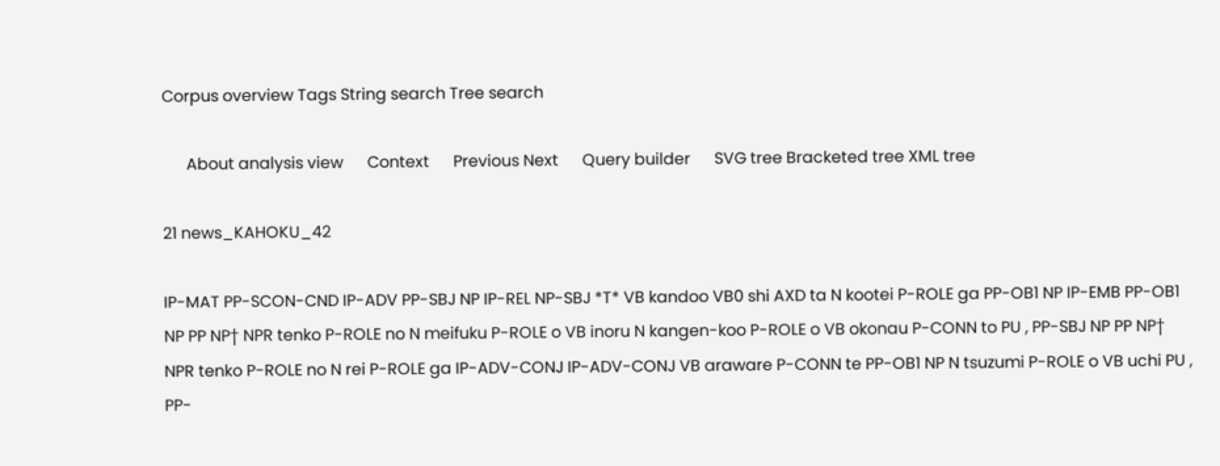Corpus overview Tags String search Tree search

      About analysis view      Context      Previous Next      Query builder      SVG tree Bracketed tree XML tree

21 news_KAHOKU_42

IP-MAT PP-SCON-CND IP-ADV PP-SBJ NP IP-REL NP-SBJ *T* VB kandoo VB0 shi AXD ta N kootei P-ROLE ga PP-OB1 NP IP-EMB PP-OB1 NP PP NP† NPR tenko P-ROLE no N meifuku P-ROLE o VB inoru N kangen-koo P-ROLE o VB okonau P-CONN to PU , PP-SBJ NP PP NP† NPR tenko P-ROLE no N rei P-ROLE ga IP-ADV-CONJ IP-ADV-CONJ VB araware P-CONN te PP-OB1 NP N tsuzumi P-ROLE o VB uchi PU , PP-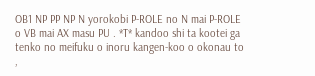OB1 NP PP NP N yorokobi P-ROLE no N mai P-ROLE o VB mai AX masu PU . *T* kandoo shi ta kootei ga tenko no meifuku o inoru kangen-koo o okonau to ,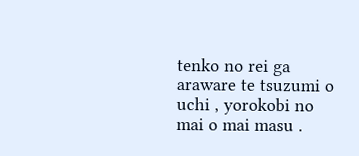tenko no rei ga araware te tsuzumi o uchi , yorokobi no mai o mai masu .